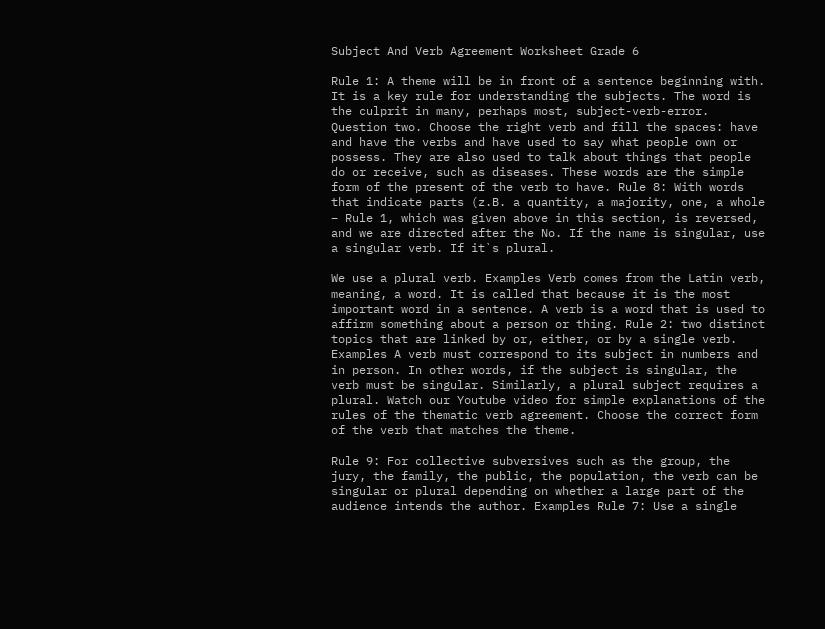Subject And Verb Agreement Worksheet Grade 6

Rule 1: A theme will be in front of a sentence beginning with. It is a key rule for understanding the subjects. The word is the culprit in many, perhaps most, subject-verb-error. Question two. Choose the right verb and fill the spaces: have and have the verbs and have used to say what people own or possess. They are also used to talk about things that people do or receive, such as diseases. These words are the simple form of the present of the verb to have. Rule 8: With words that indicate parts (z.B. a quantity, a majority, one, a whole – Rule 1, which was given above in this section, is reversed, and we are directed after the No. If the name is singular, use a singular verb. If it`s plural.

We use a plural verb. Examples Verb comes from the Latin verb, meaning, a word. It is called that because it is the most important word in a sentence. A verb is a word that is used to affirm something about a person or thing. Rule 2: two distinct topics that are linked by or, either, or by a single verb. Examples A verb must correspond to its subject in numbers and in person. In other words, if the subject is singular, the verb must be singular. Similarly, a plural subject requires a plural. Watch our Youtube video for simple explanations of the rules of the thematic verb agreement. Choose the correct form of the verb that matches the theme.

Rule 9: For collective subversives such as the group, the jury, the family, the public, the population, the verb can be singular or plural depending on whether a large part of the audience intends the author. Examples Rule 7: Use a single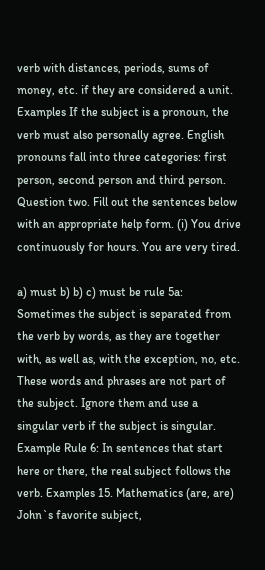verb with distances, periods, sums of money, etc. if they are considered a unit. Examples If the subject is a pronoun, the verb must also personally agree. English pronouns fall into three categories: first person, second person and third person. Question two. Fill out the sentences below with an appropriate help form. (i) You drive continuously for hours. You are very tired.

a) must b) b) c) must be rule 5a: Sometimes the subject is separated from the verb by words, as they are together with, as well as, with the exception, no, etc. These words and phrases are not part of the subject. Ignore them and use a singular verb if the subject is singular. Example Rule 6: In sentences that start here or there, the real subject follows the verb. Examples 15. Mathematics (are, are) John`s favorite subject,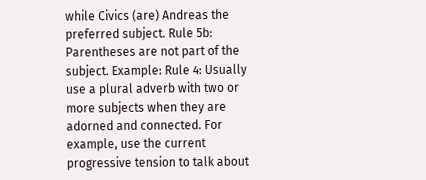while Civics (are) Andreas the preferred subject. Rule 5b: Parentheses are not part of the subject. Example: Rule 4: Usually use a plural adverb with two or more subjects when they are adorned and connected. For example, use the current progressive tension to talk about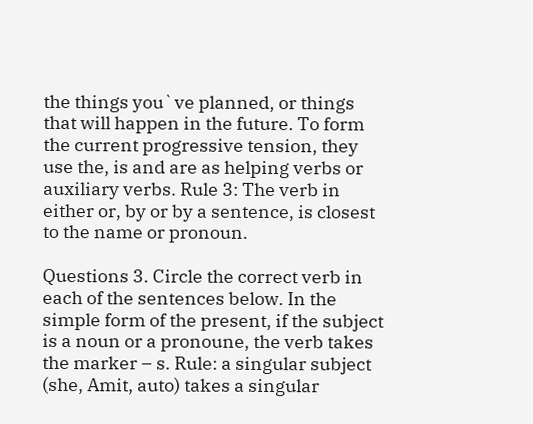the things you`ve planned, or things that will happen in the future. To form the current progressive tension, they use the, is and are as helping verbs or auxiliary verbs. Rule 3: The verb in either or, by or by a sentence, is closest to the name or pronoun.

Questions 3. Circle the correct verb in each of the sentences below. In the simple form of the present, if the subject is a noun or a pronoune, the verb takes the marker – s. Rule: a singular subject (she, Amit, auto) takes a singular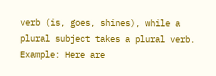verb (is, goes, shines), while a plural subject takes a plural verb. Example: Here are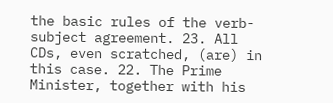the basic rules of the verb-subject agreement. 23. All CDs, even scratched, (are) in this case. 22. The Prime Minister, together with his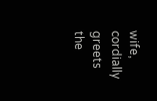wife, cordially greets the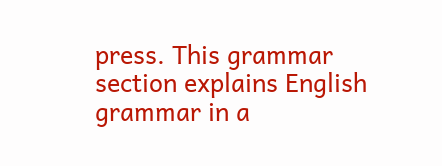press. This grammar section explains English grammar in a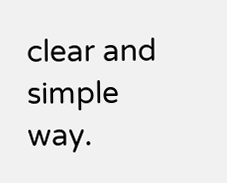clear and simple way.